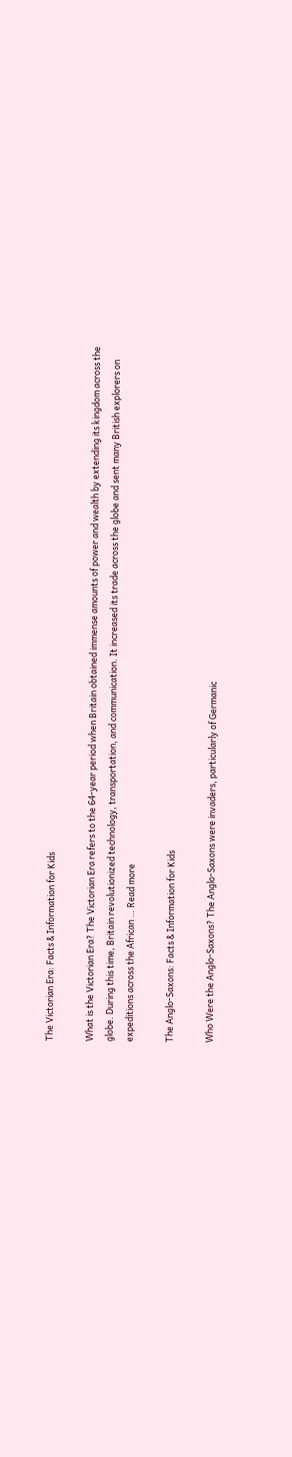The Victorian Era: Facts & Information for Kids

What is the Victorian Era? The Victorian Era refers to the 64-year period when Britain obtained immense amounts of power and wealth by extending its kingdom across the globe. During this time, Britain revolutionized technology, transportation, and communication. It increased its trade across the globe and sent many British explorers on expeditions across the African … Read more

The Anglo-Saxons: Facts & Information for Kids

Who Were the Anglo-Saxons? The Anglo-Saxons were invaders, particularly of Germanic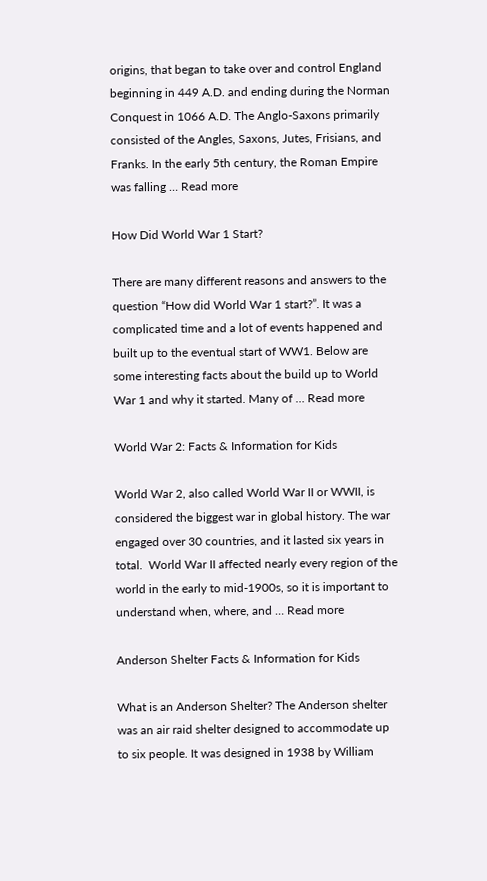origins, that began to take over and control England beginning in 449 A.D. and ending during the Norman Conquest in 1066 A.D. The Anglo-Saxons primarily consisted of the Angles, Saxons, Jutes, Frisians, and Franks. In the early 5th century, the Roman Empire was falling … Read more

How Did World War 1 Start?

There are many different reasons and answers to the question “How did World War 1 start?”. It was a complicated time and a lot of events happened and built up to the eventual start of WW1. Below are some interesting facts about the build up to World War 1 and why it started. Many of … Read more

World War 2: Facts & Information for Kids

World War 2, also called World War II or WWII, is considered the biggest war in global history. The war engaged over 30 countries, and it lasted six years in total.  World War II affected nearly every region of the world in the early to mid-1900s, so it is important to understand when, where, and … Read more

Anderson Shelter Facts & Information for Kids

What is an Anderson Shelter? The Anderson shelter was an air raid shelter designed to accommodate up to six people. It was designed in 1938 by William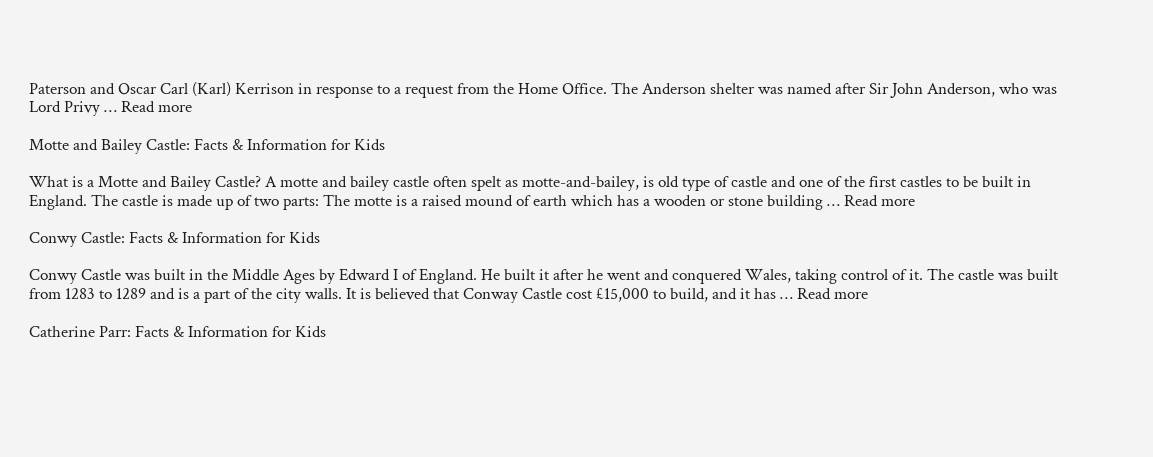Paterson and Oscar Carl (Karl) Kerrison in response to a request from the Home Office. The Anderson shelter was named after Sir John Anderson, who was Lord Privy … Read more

Motte and Bailey Castle: Facts & Information for Kids

What is a Motte and Bailey Castle? A motte and bailey castle often spelt as motte-and-bailey, is old type of castle and one of the first castles to be built in England. The castle is made up of two parts: The motte is a raised mound of earth which has a wooden or stone building … Read more

Conwy Castle: Facts & Information for Kids

Conwy Castle was built in the Middle Ages by Edward I of England. He built it after he went and conquered Wales, taking control of it. The castle was built from 1283 to 1289 and is a part of the city walls. It is believed that Conway Castle cost £15,000 to build, and it has … Read more

Catherine Parr: Facts & Information for Kids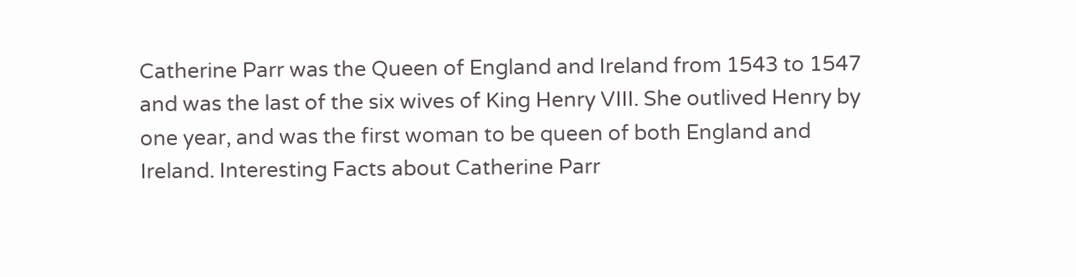Catherine Parr was the Queen of England and Ireland from 1543 to 1547 and was the last of the six wives of King Henry VIII. She outlived Henry by one year, and was the first woman to be queen of both England and Ireland. Interesting Facts about Catherine Parr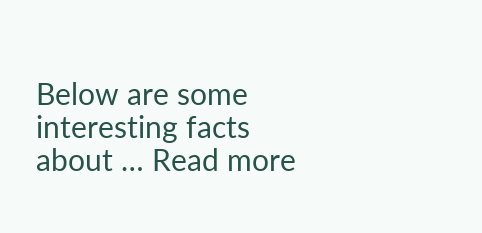Below are some interesting facts about … Read more